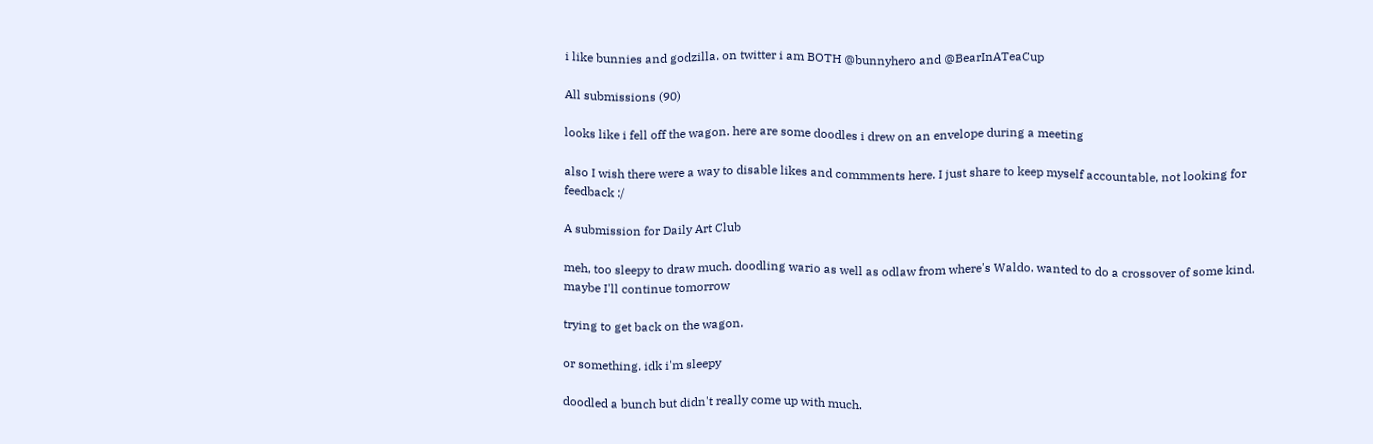i like bunnies and godzilla. on twitter i am BOTH @bunnyhero and @BearInATeaCup

All submissions (90)

looks like i fell off the wagon. here are some doodles i drew on an envelope during a meeting

also I wish there were a way to disable likes and commments here. I just share to keep myself accountable, not looking for feedback :/

A submission for Daily Art Club

meh, too sleepy to draw much. doodling wario as well as odlaw from where's Waldo. wanted to do a crossover of some kind. maybe I'll continue tomorrow

trying to get back on the wagon.

or something. idk i'm sleepy

doodled a bunch but didn't really come up with much.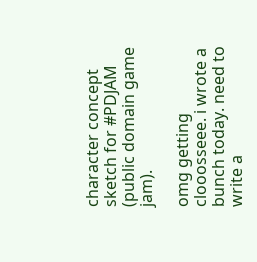character concept sketch for #PDJAM (public domain game jam).

omg getting clooosseee. i wrote a bunch today. need to write a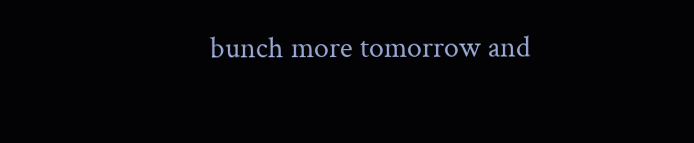bunch more tomorrow and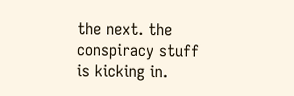the next. the conspiracy stuff is kicking in.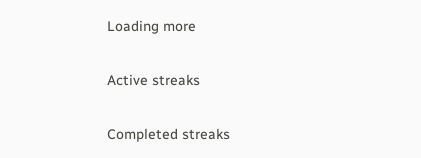Loading more

Active streaks

Completed streaks